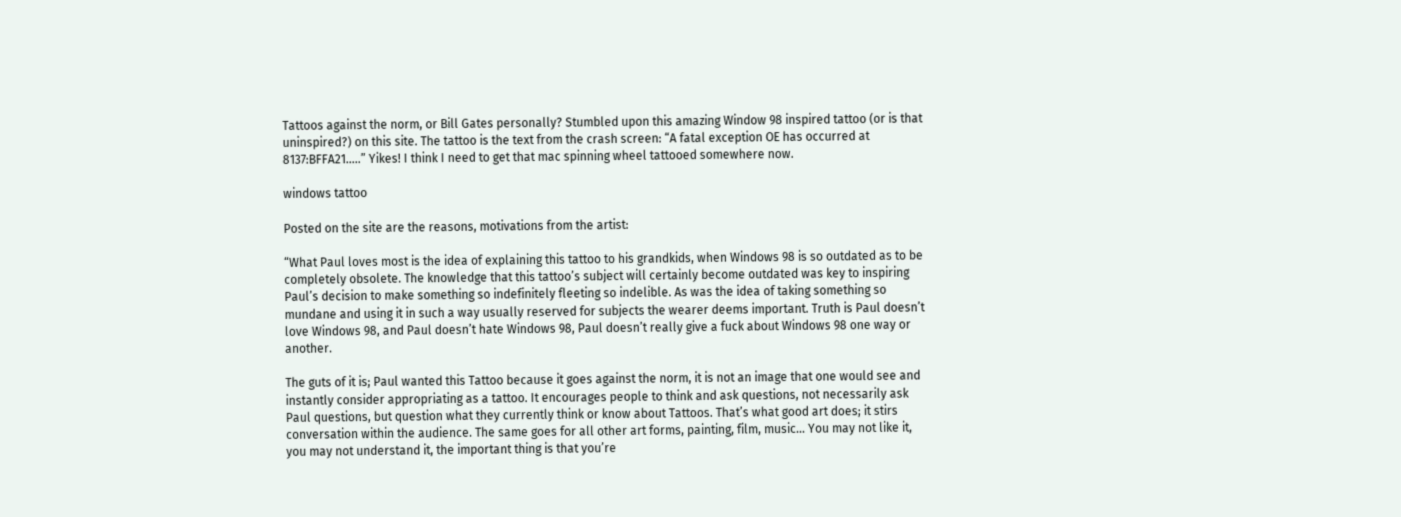Tattoos against the norm, or Bill Gates personally? Stumbled upon this amazing Window 98 inspired tattoo (or is that uninspired?) on this site. The tattoo is the text from the crash screen: “A fatal exception OE has occurred at 8137:BFFA21…..” Yikes! I think I need to get that mac spinning wheel tattooed somewhere now.

windows tattoo

Posted on the site are the reasons, motivations from the artist:

“What Paul loves most is the idea of explaining this tattoo to his grandkids, when Windows 98 is so outdated as to be completely obsolete. The knowledge that this tattoo’s subject will certainly become outdated was key to inspiring Paul’s decision to make something so indefinitely fleeting so indelible. As was the idea of taking something so mundane and using it in such a way usually reserved for subjects the wearer deems important. Truth is Paul doesn’t love Windows 98, and Paul doesn’t hate Windows 98, Paul doesn’t really give a fuck about Windows 98 one way or another.

The guts of it is; Paul wanted this Tattoo because it goes against the norm, it is not an image that one would see and instantly consider appropriating as a tattoo. It encourages people to think and ask questions, not necessarily ask Paul questions, but question what they currently think or know about Tattoos. That’s what good art does; it stirs conversation within the audience. The same goes for all other art forms, painting, film, music… You may not like it, you may not understand it, the important thing is that you’re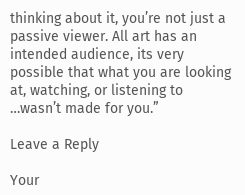thinking about it, you’re not just a passive viewer. All art has an intended audience, its very possible that what you are looking at, watching, or listening to …wasn’t made for you.”

Leave a Reply

Your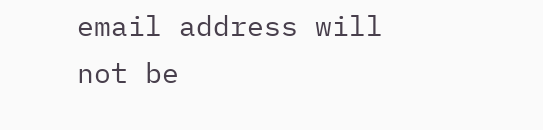email address will not be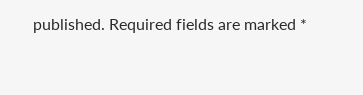published. Required fields are marked *